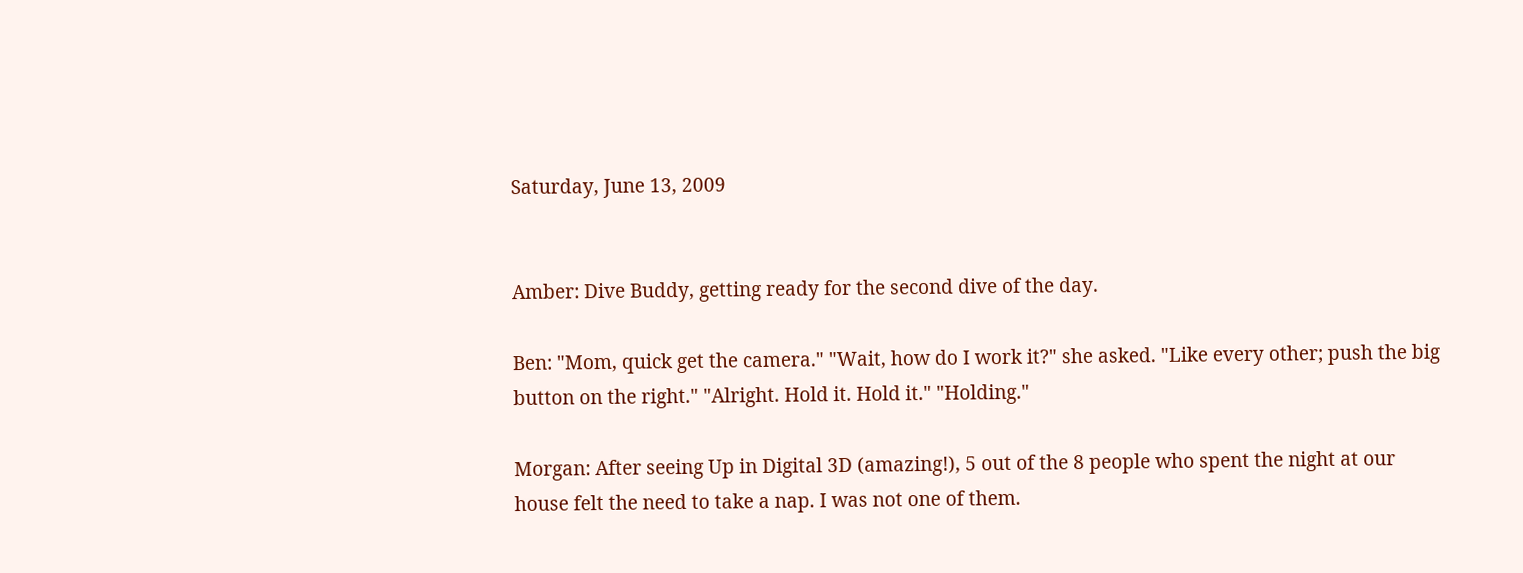Saturday, June 13, 2009


Amber: Dive Buddy, getting ready for the second dive of the day.

Ben: "Mom, quick get the camera." "Wait, how do I work it?" she asked. "Like every other; push the big button on the right." "Alright. Hold it. Hold it." "Holding."

Morgan: After seeing Up in Digital 3D (amazing!), 5 out of the 8 people who spent the night at our house felt the need to take a nap. I was not one of them.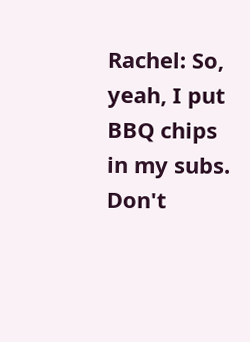Rachel: So, yeah, I put BBQ chips in my subs. Don't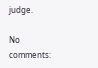judge.

No comments: